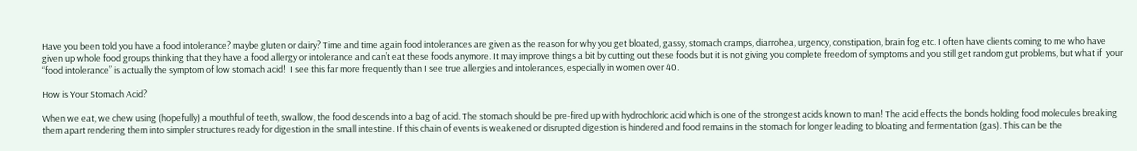Have you been told you have a food intolerance? maybe gluten or dairy? Time and time again food intolerances are given as the reason for why you get bloated, gassy, stomach cramps, diarrohea, urgency, constipation, brain fog etc. I often have clients coming to me who have given up whole food groups thinking that they have a food allergy or intolerance and can’t eat these foods anymore. It may improve things a bit by cutting out these foods but it is not giving you complete freedom of symptoms and you still get random gut problems, but what if  your “food intolerance” is actually the symptom of low stomach acid!  I see this far more frequently than I see true allergies and intolerances, especially in women over 40.

How is Your Stomach Acid?

When we eat, we chew using (hopefully) a mouthful of teeth, swallow, the food descends into a bag of acid. The stomach should be pre-fired up with hydrochloric acid which is one of the strongest acids known to man! The acid effects the bonds holding food molecules breaking them apart rendering them into simpler structures ready for digestion in the small intestine. If this chain of events is weakened or disrupted digestion is hindered and food remains in the stomach for longer leading to bloating and fermentation (gas). This can be the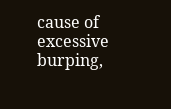cause of excessive burping,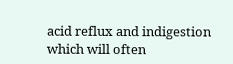acid reflux and indigestion which will often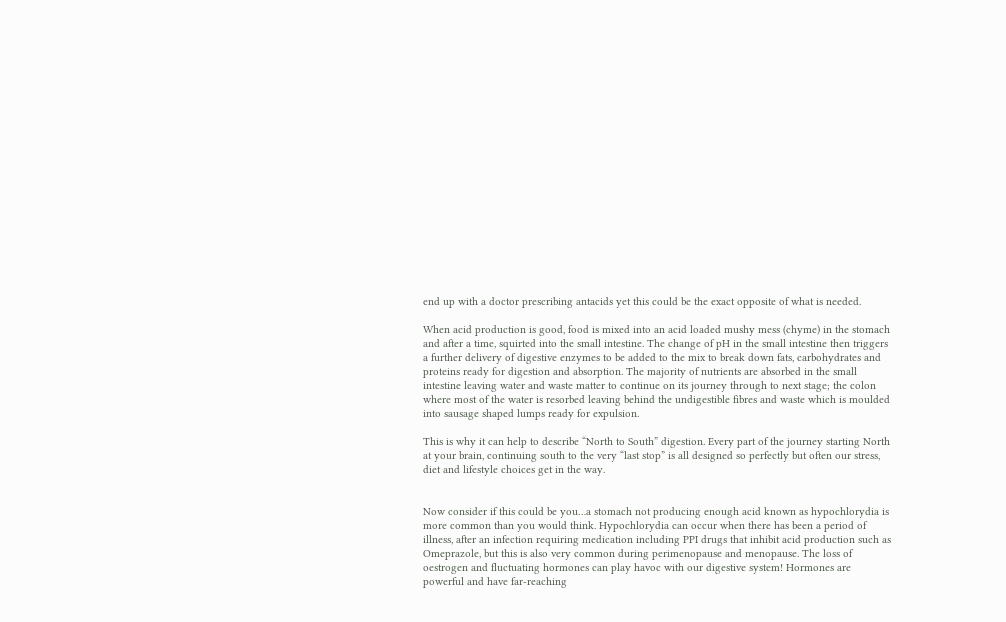end up with a doctor prescribing antacids yet this could be the exact opposite of what is needed.

When acid production is good, food is mixed into an acid loaded mushy mess (chyme) in the stomach and after a time, squirted into the small intestine. The change of pH in the small intestine then triggers a further delivery of digestive enzymes to be added to the mix to break down fats, carbohydrates and proteins ready for digestion and absorption. The majority of nutrients are absorbed in the small intestine leaving water and waste matter to continue on its journey through to next stage; the colon where most of the water is resorbed leaving behind the undigestible fibres and waste which is moulded into sausage shaped lumps ready for expulsion.

This is why it can help to describe “North to South” digestion. Every part of the journey starting North at your brain, continuing south to the very “last stop” is all designed so perfectly but often our stress, diet and lifestyle choices get in the way.


Now consider if this could be you…a stomach not producing enough acid known as hypochlorydia is more common than you would think. Hypochlorydia can occur when there has been a period of illness, after an infection requiring medication including PPI drugs that inhibit acid production such as Omeprazole, but this is also very common during perimenopause and menopause. The loss of oestrogen and fluctuating hormones can play havoc with our digestive system! Hormones are powerful and have far-reaching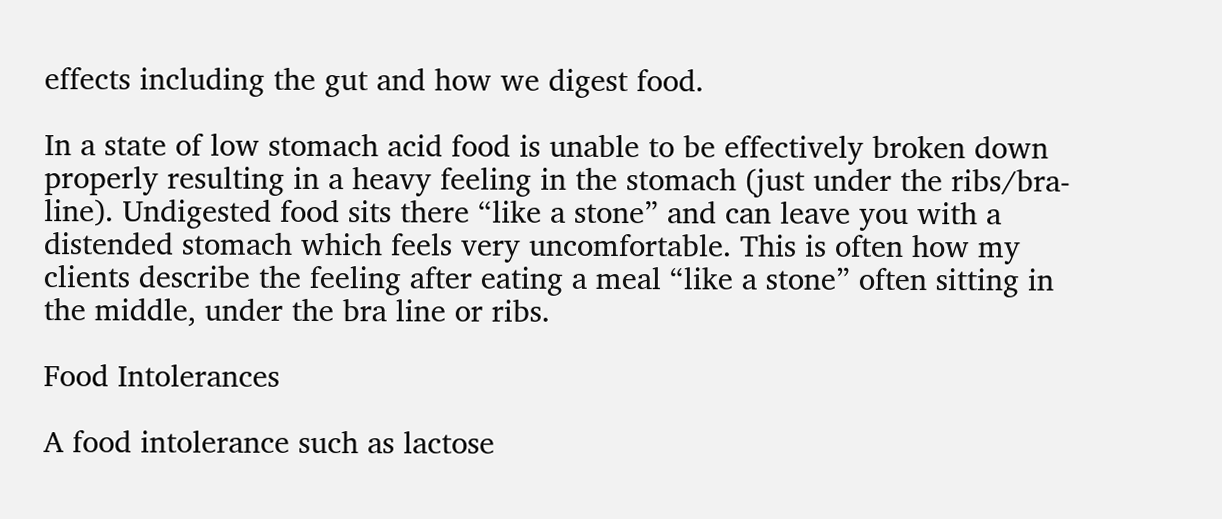effects including the gut and how we digest food.

In a state of low stomach acid food is unable to be effectively broken down properly resulting in a heavy feeling in the stomach (just under the ribs/bra-line). Undigested food sits there “like a stone” and can leave you with a distended stomach which feels very uncomfortable. This is often how my clients describe the feeling after eating a meal “like a stone” often sitting in the middle, under the bra line or ribs.

Food Intolerances

A food intolerance such as lactose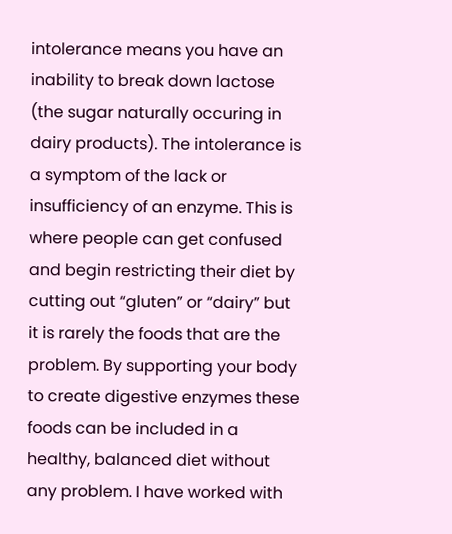intolerance means you have an inability to break down lactose (the sugar naturally occuring in dairy products). The intolerance is a symptom of the lack or insufficiency of an enzyme. This is where people can get confused and begin restricting their diet by cutting out “gluten” or “dairy” but it is rarely the foods that are the problem. By supporting your body to create digestive enzymes these foods can be included in a healthy, balanced diet without any problem. I have worked with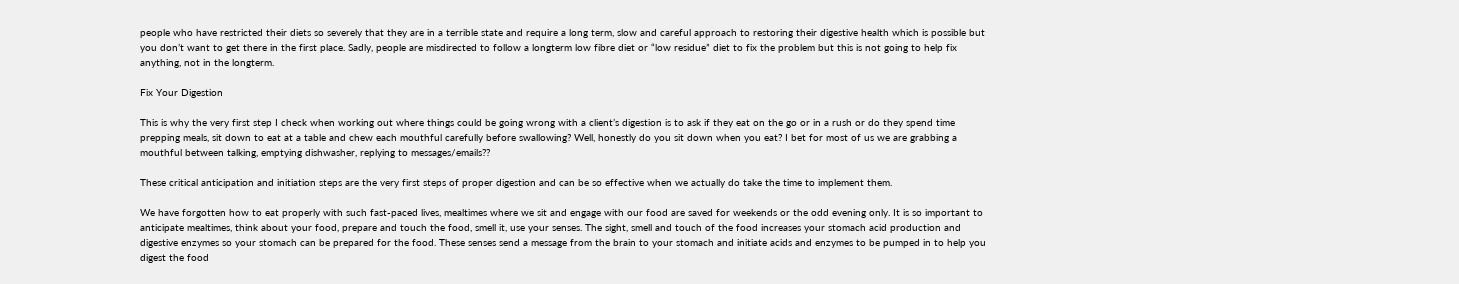people who have restricted their diets so severely that they are in a terrible state and require a long term, slow and careful approach to restoring their digestive health which is possible but you don’t want to get there in the first place. Sadly, people are misdirected to follow a longterm low fibre diet or “low residue” diet to fix the problem but this is not going to help fix anything, not in the longterm.

Fix Your Digestion

This is why the very first step I check when working out where things could be going wrong with a client’s digestion is to ask if they eat on the go or in a rush or do they spend time prepping meals, sit down to eat at a table and chew each mouthful carefully before swallowing? Well, honestly do you sit down when you eat? I bet for most of us we are grabbing a mouthful between talking, emptying dishwasher, replying to messages/emails??

These critical anticipation and initiation steps are the very first steps of proper digestion and can be so effective when we actually do take the time to implement them.

We have forgotten how to eat properly with such fast-paced lives, mealtimes where we sit and engage with our food are saved for weekends or the odd evening only. It is so important to anticipate mealtimes, think about your food, prepare and touch the food, smell it, use your senses. The sight, smell and touch of the food increases your stomach acid production and digestive enzymes so your stomach can be prepared for the food. These senses send a message from the brain to your stomach and initiate acids and enzymes to be pumped in to help you digest the food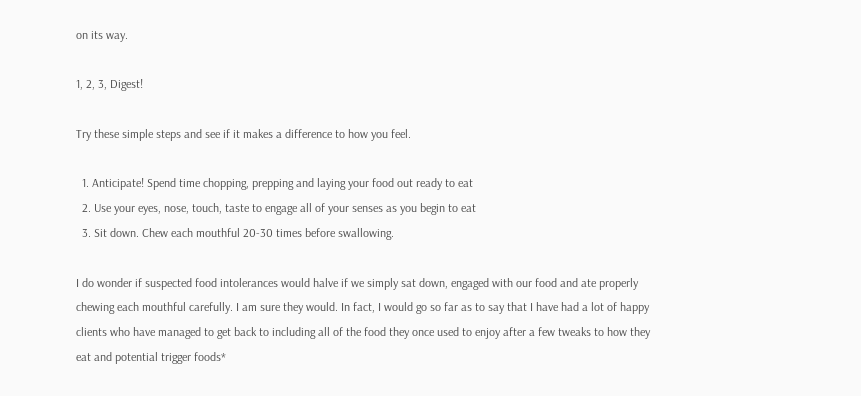on its way.

1, 2, 3, Digest!

Try these simple steps and see if it makes a difference to how you feel.

  1. Anticipate! Spend time chopping, prepping and laying your food out ready to eat
  2. Use your eyes, nose, touch, taste to engage all of your senses as you begin to eat
  3. Sit down. Chew each mouthful 20-30 times before swallowing.

I do wonder if suspected food intolerances would halve if we simply sat down, engaged with our food and ate properly chewing each mouthful carefully. I am sure they would. In fact, I would go so far as to say that I have had a lot of happy clients who have managed to get back to including all of the food they once used to enjoy after a few tweaks to how they eat and potential trigger foods*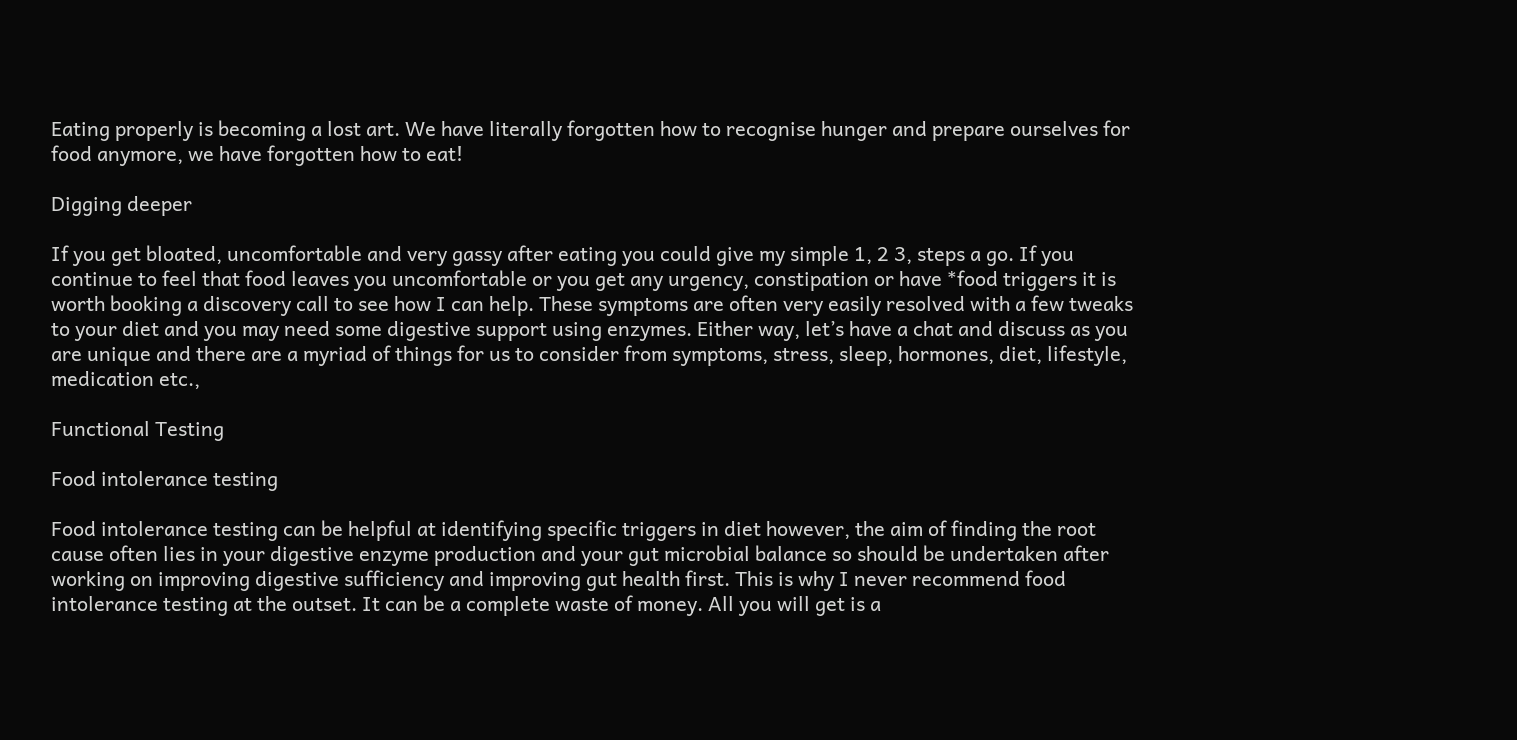Eating properly is becoming a lost art. We have literally forgotten how to recognise hunger and prepare ourselves for food anymore, we have forgotten how to eat!

Digging deeper

If you get bloated, uncomfortable and very gassy after eating you could give my simple 1, 2 3, steps a go. If you continue to feel that food leaves you uncomfortable or you get any urgency, constipation or have *food triggers it is worth booking a discovery call to see how I can help. These symptoms are often very easily resolved with a few tweaks to your diet and you may need some digestive support using enzymes. Either way, let’s have a chat and discuss as you are unique and there are a myriad of things for us to consider from symptoms, stress, sleep, hormones, diet, lifestyle, medication etc.,

Functional Testing

Food intolerance testing

Food intolerance testing can be helpful at identifying specific triggers in diet however, the aim of finding the root cause often lies in your digestive enzyme production and your gut microbial balance so should be undertaken after working on improving digestive sufficiency and improving gut health first. This is why I never recommend food intolerance testing at the outset. It can be a complete waste of money. All you will get is a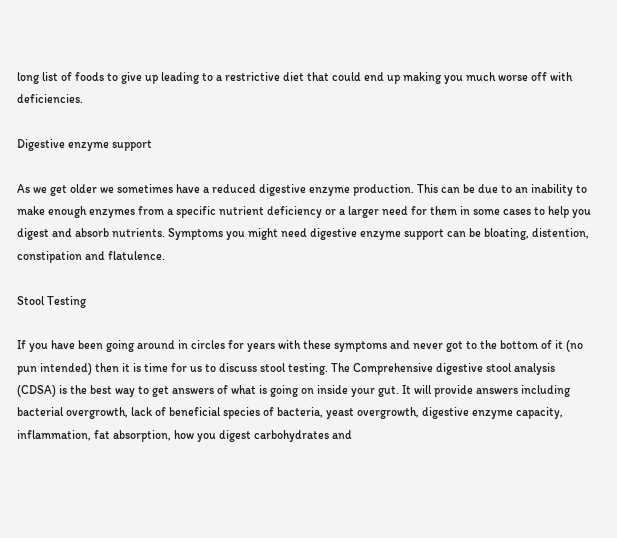long list of foods to give up leading to a restrictive diet that could end up making you much worse off with deficiencies.

Digestive enzyme support

As we get older we sometimes have a reduced digestive enzyme production. This can be due to an inability to make enough enzymes from a specific nutrient deficiency or a larger need for them in some cases to help you digest and absorb nutrients. Symptoms you might need digestive enzyme support can be bloating, distention, constipation and flatulence.

Stool Testing

If you have been going around in circles for years with these symptoms and never got to the bottom of it (no pun intended) then it is time for us to discuss stool testing. The Comprehensive digestive stool analysis (CDSA) is the best way to get answers of what is going on inside your gut. It will provide answers including bacterial overgrowth, lack of beneficial species of bacteria, yeast overgrowth, digestive enzyme capacity, inflammation, fat absorption, how you digest carbohydrates and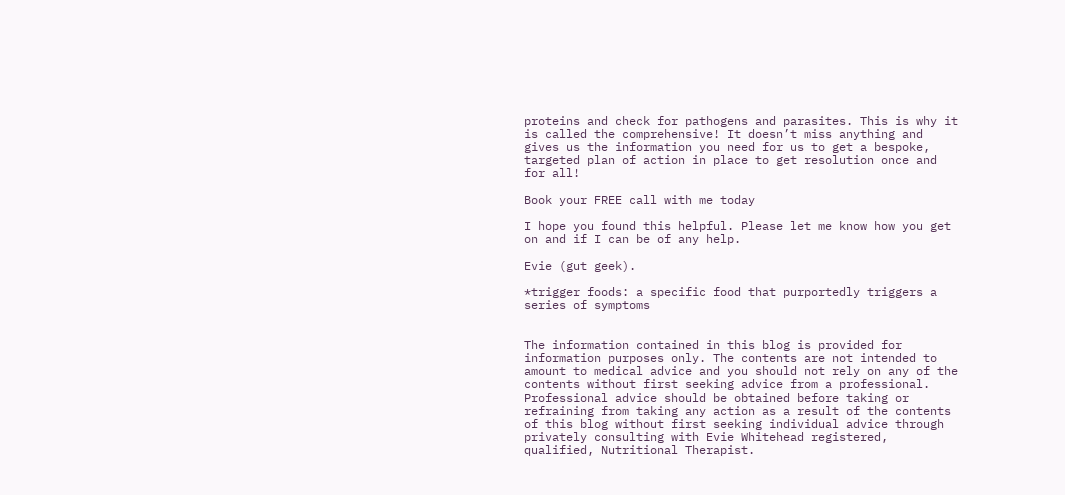proteins and check for pathogens and parasites. This is why it is called the comprehensive! It doesn’t miss anything and gives us the information you need for us to get a bespoke, targeted plan of action in place to get resolution once and for all!

Book your FREE call with me today

I hope you found this helpful. Please let me know how you get on and if I can be of any help.

Evie (gut geek).

*trigger foods: a specific food that purportedly triggers a series of symptoms


The information contained in this blog is provided for information purposes only. The contents are not intended to amount to medical advice and you should not rely on any of the contents without first seeking advice from a professional. Professional advice should be obtained before taking or refraining from taking any action as a result of the contents of this blog without first seeking individual advice through privately consulting with Evie Whitehead registered, qualified, Nutritional Therapist.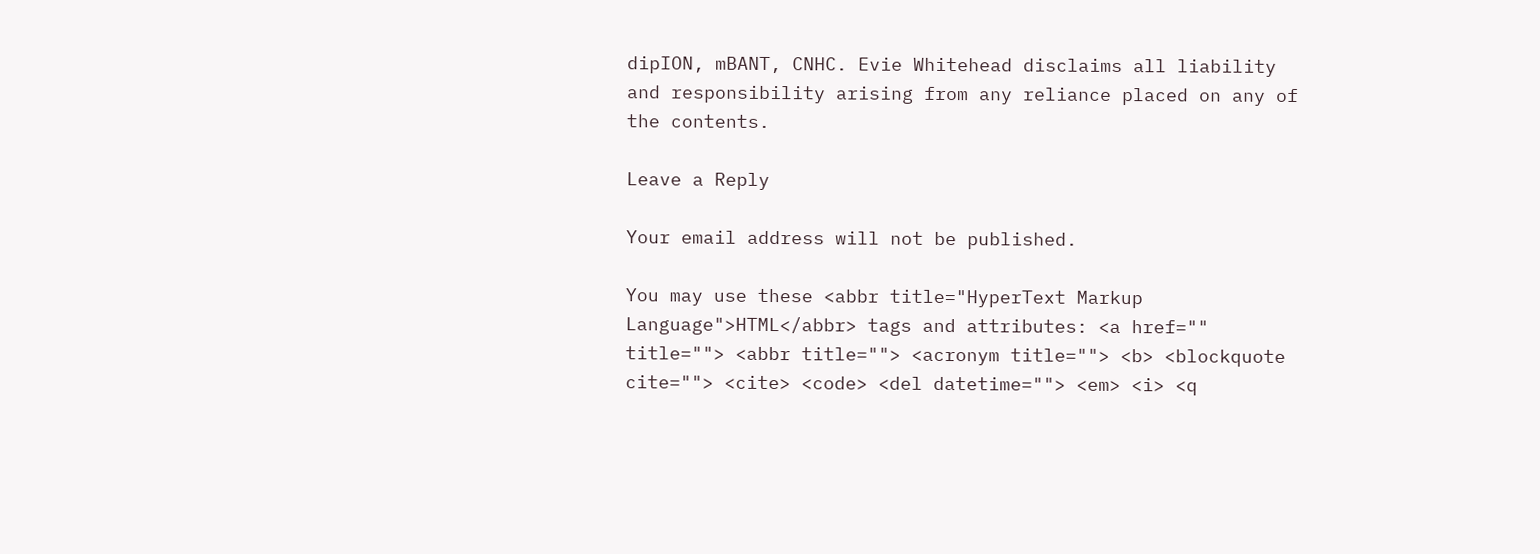dipION, mBANT, CNHC. Evie Whitehead disclaims all liability and responsibility arising from any reliance placed on any of the contents.

Leave a Reply

Your email address will not be published.

You may use these <abbr title="HyperText Markup Language">HTML</abbr> tags and attributes: <a href="" title=""> <abbr title=""> <acronym title=""> <b> <blockquote cite=""> <cite> <code> <del datetime=""> <em> <i> <q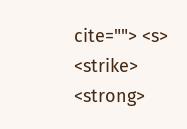cite=""> <s> <strike> <strong>